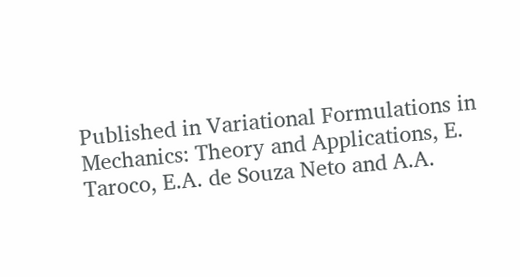Published in Variational Formulations in Mechanics: Theory and Applications, E. Taroco, E.A. de Souza Neto and A.A.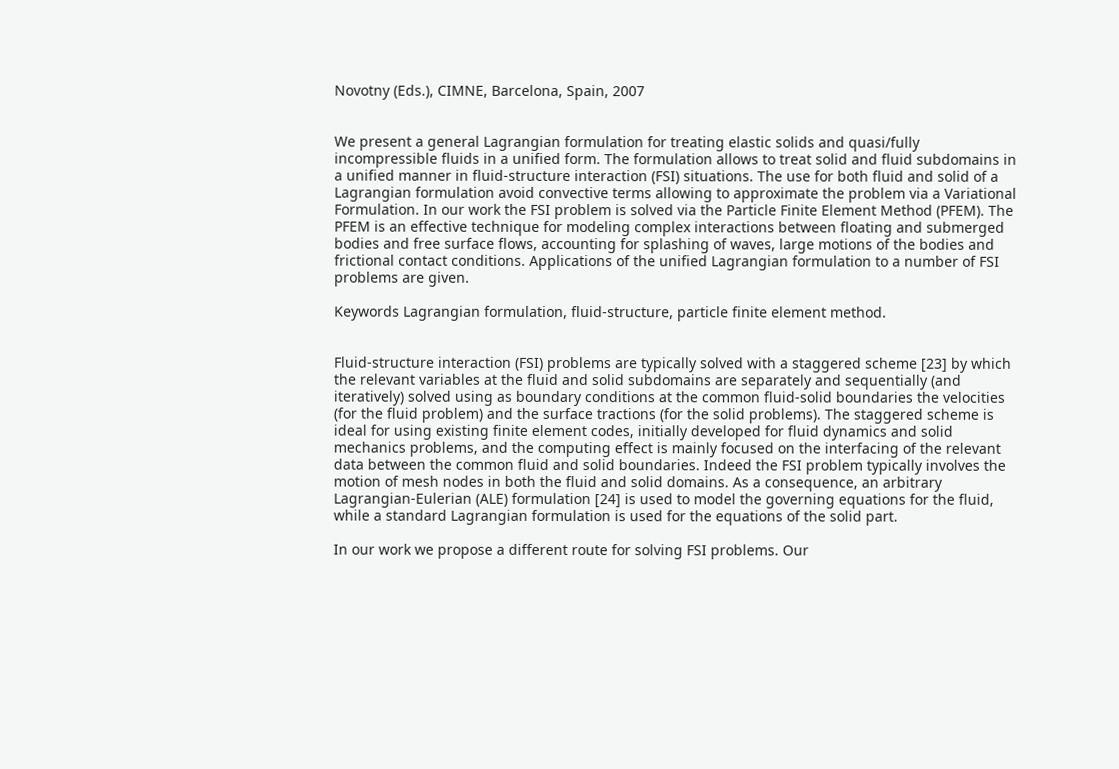Novotny (Eds.), CIMNE, Barcelona, Spain, 2007


We present a general Lagrangian formulation for treating elastic solids and quasi/fully incompressible fluids in a unified form. The formulation allows to treat solid and fluid subdomains in a unified manner in fluid-structure interaction (FSI) situations. The use for both fluid and solid of a Lagrangian formulation avoid convective terms allowing to approximate the problem via a Variational Formulation. In our work the FSI problem is solved via the Particle Finite Element Method (PFEM). The PFEM is an effective technique for modeling complex interactions between floating and submerged bodies and free surface flows, accounting for splashing of waves, large motions of the bodies and frictional contact conditions. Applications of the unified Lagrangian formulation to a number of FSI problems are given.

Keywords Lagrangian formulation, fluid-structure, particle finite element method.


Fluid-structure interaction (FSI) problems are typically solved with a staggered scheme [23] by which the relevant variables at the fluid and solid subdomains are separately and sequentially (and iteratively) solved using as boundary conditions at the common fluid-solid boundaries the velocities (for the fluid problem) and the surface tractions (for the solid problems). The staggered scheme is ideal for using existing finite element codes, initially developed for fluid dynamics and solid mechanics problems, and the computing effect is mainly focused on the interfacing of the relevant data between the common fluid and solid boundaries. Indeed the FSI problem typically involves the motion of mesh nodes in both the fluid and solid domains. As a consequence, an arbitrary Lagrangian-Eulerian (ALE) formulation [24] is used to model the governing equations for the fluid, while a standard Lagrangian formulation is used for the equations of the solid part.

In our work we propose a different route for solving FSI problems. Our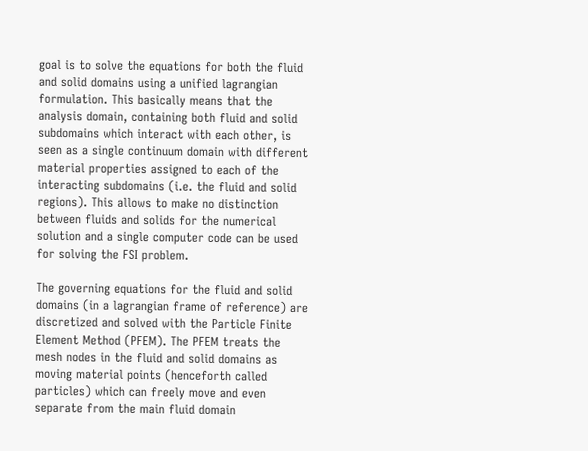goal is to solve the equations for both the fluid and solid domains using a unified lagrangian formulation. This basically means that the analysis domain, containing both fluid and solid subdomains which interact with each other, is seen as a single continuum domain with different material properties assigned to each of the interacting subdomains (i.e. the fluid and solid regions). This allows to make no distinction between fluids and solids for the numerical solution and a single computer code can be used for solving the FSI problem.

The governing equations for the fluid and solid domains (in a lagrangian frame of reference) are discretized and solved with the Particle Finite Element Method (PFEM). The PFEM treats the mesh nodes in the fluid and solid domains as moving material points (henceforth called particles) which can freely move and even separate from the main fluid domain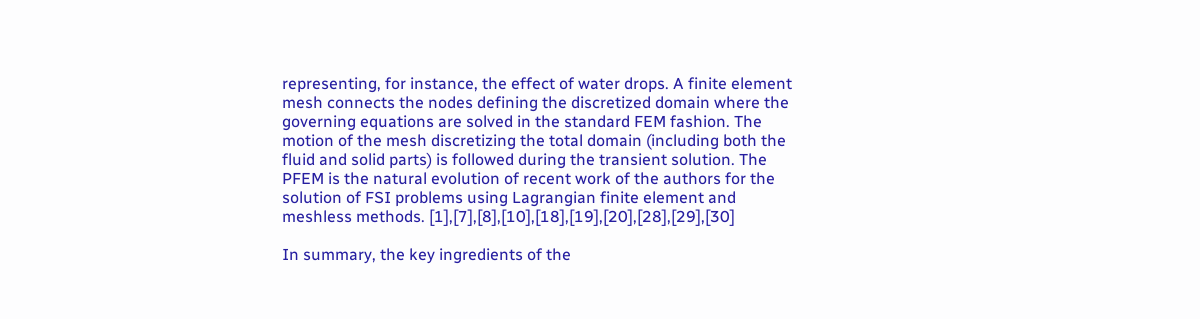representing, for instance, the effect of water drops. A finite element mesh connects the nodes defining the discretized domain where the governing equations are solved in the standard FEM fashion. The motion of the mesh discretizing the total domain (including both the fluid and solid parts) is followed during the transient solution. The PFEM is the natural evolution of recent work of the authors for the solution of FSI problems using Lagrangian finite element and meshless methods. [1],[7],[8],[10],[18],[19],[20],[28],[29],[30]

In summary, the key ingredients of the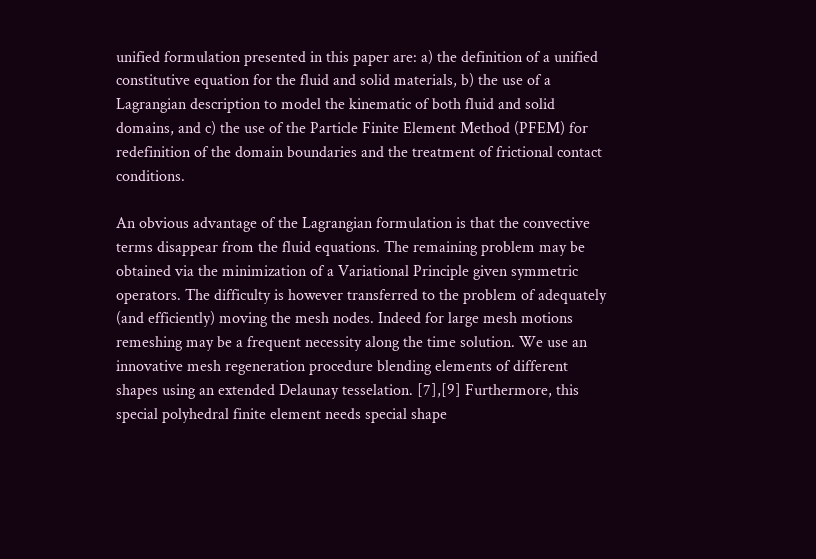unified formulation presented in this paper are: a) the definition of a unified constitutive equation for the fluid and solid materials, b) the use of a Lagrangian description to model the kinematic of both fluid and solid domains, and c) the use of the Particle Finite Element Method (PFEM) for redefinition of the domain boundaries and the treatment of frictional contact conditions.

An obvious advantage of the Lagrangian formulation is that the convective terms disappear from the fluid equations. The remaining problem may be obtained via the minimization of a Variational Principle given symmetric operators. The difficulty is however transferred to the problem of adequately (and efficiently) moving the mesh nodes. Indeed for large mesh motions remeshing may be a frequent necessity along the time solution. We use an innovative mesh regeneration procedure blending elements of different shapes using an extended Delaunay tesselation. [7],[9] Furthermore, this special polyhedral finite element needs special shape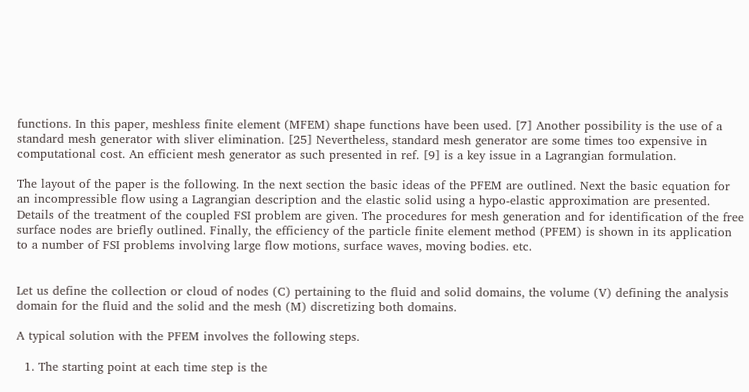functions. In this paper, meshless finite element (MFEM) shape functions have been used. [7] Another possibility is the use of a standard mesh generator with sliver elimination. [25] Nevertheless, standard mesh generator are some times too expensive in computational cost. An efficient mesh generator as such presented in ref. [9] is a key issue in a Lagrangian formulation.

The layout of the paper is the following. In the next section the basic ideas of the PFEM are outlined. Next the basic equation for an incompressible flow using a Lagrangian description and the elastic solid using a hypo-elastic approximation are presented. Details of the treatment of the coupled FSI problem are given. The procedures for mesh generation and for identification of the free surface nodes are briefly outlined. Finally, the efficiency of the particle finite element method (PFEM) is shown in its application to a number of FSI problems involving large flow motions, surface waves, moving bodies. etc.


Let us define the collection or cloud of nodes (C) pertaining to the fluid and solid domains, the volume (V) defining the analysis domain for the fluid and the solid and the mesh (M) discretizing both domains.

A typical solution with the PFEM involves the following steps.

  1. The starting point at each time step is the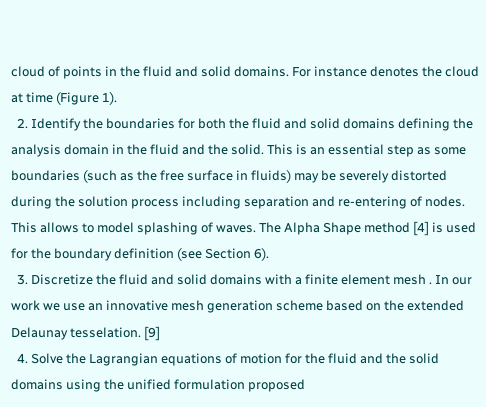cloud of points in the fluid and solid domains. For instance denotes the cloud at time (Figure 1).
  2. Identify the boundaries for both the fluid and solid domains defining the analysis domain in the fluid and the solid. This is an essential step as some boundaries (such as the free surface in fluids) may be severely distorted during the solution process including separation and re-entering of nodes. This allows to model splashing of waves. The Alpha Shape method [4] is used for the boundary definition (see Section 6).
  3. Discretize the fluid and solid domains with a finite element mesh . In our work we use an innovative mesh generation scheme based on the extended Delaunay tesselation. [9]
  4. Solve the Lagrangian equations of motion for the fluid and the solid domains using the unified formulation proposed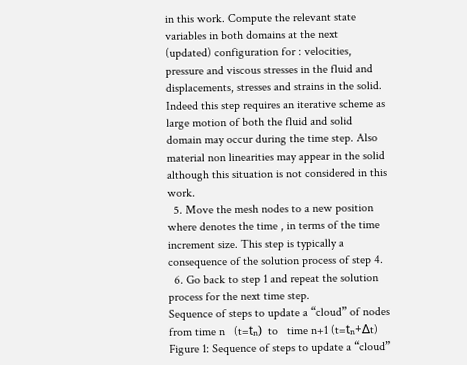in this work. Compute the relevant state variables in both domains at the next (updated) configuration for : velocities, pressure and viscous stresses in the fluid and displacements, stresses and strains in the solid. Indeed this step requires an iterative scheme as large motion of both the fluid and solid domain may occur during the time step. Also material non linearities may appear in the solid although this situation is not considered in this work.
  5. Move the mesh nodes to a new position where denotes the time , in terms of the time increment size. This step is typically a consequence of the solution process of step 4.
  6. Go back to step 1 and repeat the solution process for the next time step.
Sequence of steps to update a “cloud” of nodes from time n   (t=tₙ)  to   time n+1 (t=tₙ+∆t)
Figure 1: Sequence of steps to update a “cloud”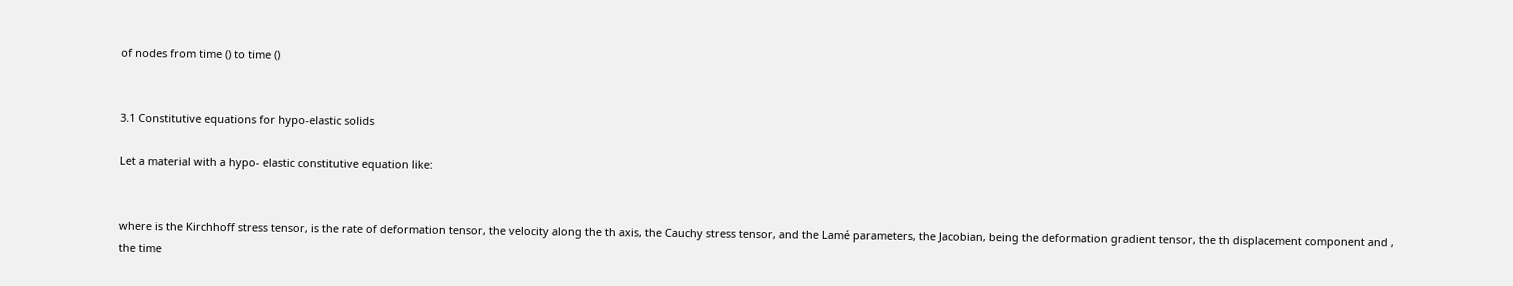of nodes from time () to time ()


3.1 Constitutive equations for hypo-elastic solids

Let a material with a hypo- elastic constitutive equation like:


where is the Kirchhoff stress tensor, is the rate of deformation tensor, the velocity along the th axis, the Cauchy stress tensor, and the Lamé parameters, the Jacobian, being the deformation gradient tensor, the th displacement component and , the time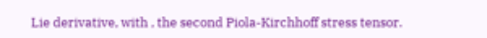Lie derivative, with , the second Piola-Kirchhoff stress tensor.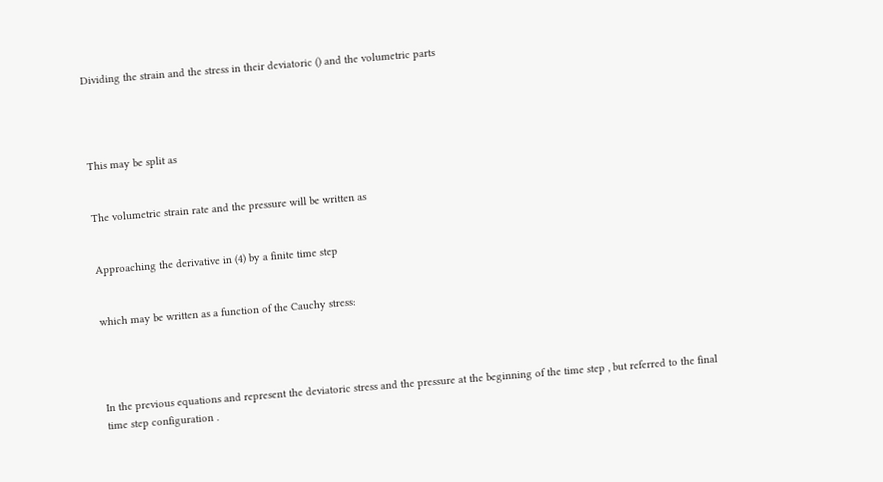Dividing the strain and the stress in their deviatoric () and the volumetric parts




This may be split as


The volumetric strain rate and the pressure will be written as


Approaching the derivative in (4) by a finite time step


which may be written as a function of the Cauchy stress:




In the previous equations and represent the deviatoric stress and the pressure at the beginning of the time step , but referred to the final time step configuration .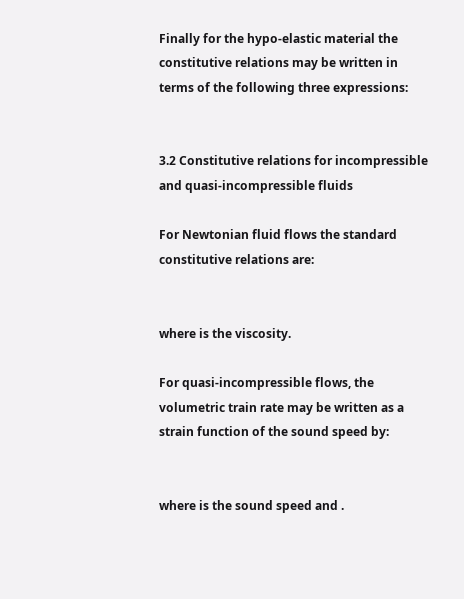Finally for the hypo-elastic material the constitutive relations may be written in terms of the following three expressions:


3.2 Constitutive relations for incompressible and quasi-incompressible fluids

For Newtonian fluid flows the standard constitutive relations are:


where is the viscosity.

For quasi-incompressible flows, the volumetric train rate may be written as a strain function of the sound speed by:


where is the sound speed and .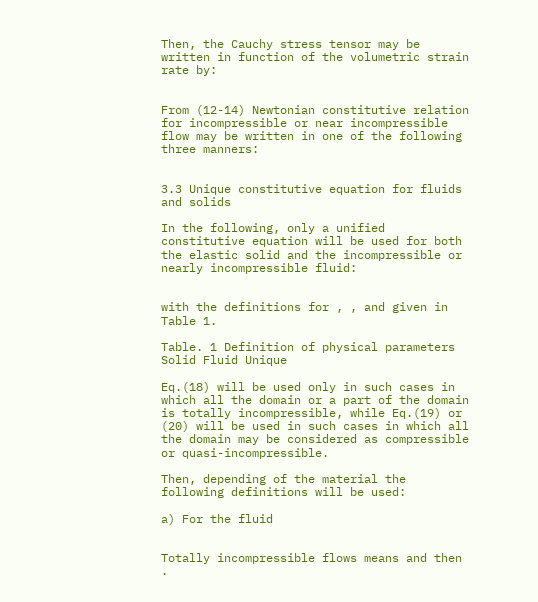Then, the Cauchy stress tensor may be written in function of the volumetric strain rate by:


From (12-14) Newtonian constitutive relation for incompressible or near incompressible flow may be written in one of the following three manners:


3.3 Unique constitutive equation for fluids and solids

In the following, only a unified constitutive equation will be used for both the elastic solid and the incompressible or nearly incompressible fluid:


with the definitions for , , and given in Table 1.

Table. 1 Definition of physical parameters
Solid Fluid Unique

Eq.(18) will be used only in such cases in which all the domain or a part of the domain is totally incompressible, while Eq.(19) or (20) will be used in such cases in which all the domain may be considered as compressible or quasi-incompressible.

Then, depending of the material the following definitions will be used:

a) For the fluid


Totally incompressible flows means and then .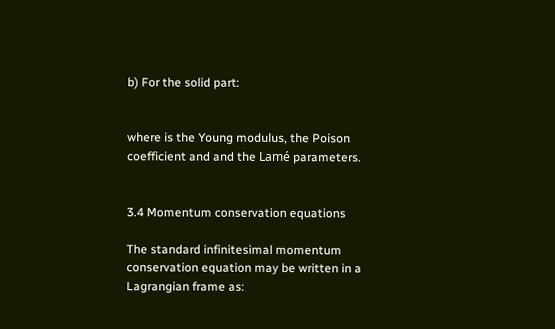b) For the solid part:


where is the Young modulus, the Poison coefficient and and the Lamé parameters.


3.4 Momentum conservation equations

The standard infinitesimal momentum conservation equation may be written in a Lagrangian frame as: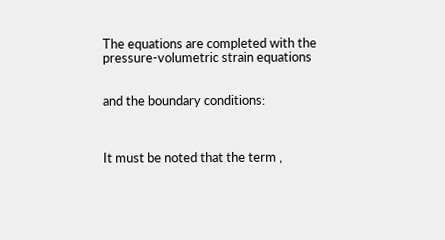The equations are completed with the pressure-volumetric strain equations


and the boundary conditions:



It must be noted that the term ,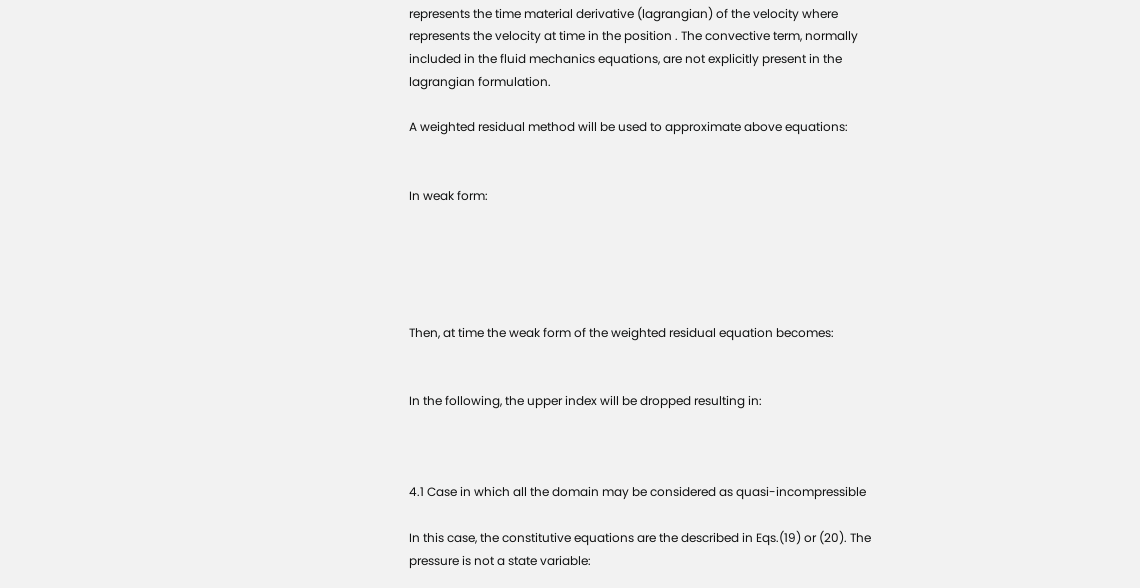represents the time material derivative (lagrangian) of the velocity where represents the velocity at time in the position . The convective term, normally included in the fluid mechanics equations, are not explicitly present in the lagrangian formulation.

A weighted residual method will be used to approximate above equations:


In weak form:





Then, at time the weak form of the weighted residual equation becomes:


In the following, the upper index will be dropped resulting in:



4.1 Case in which all the domain may be considered as quasi-incompressible

In this case, the constitutive equations are the described in Eqs.(19) or (20). The pressure is not a state variable: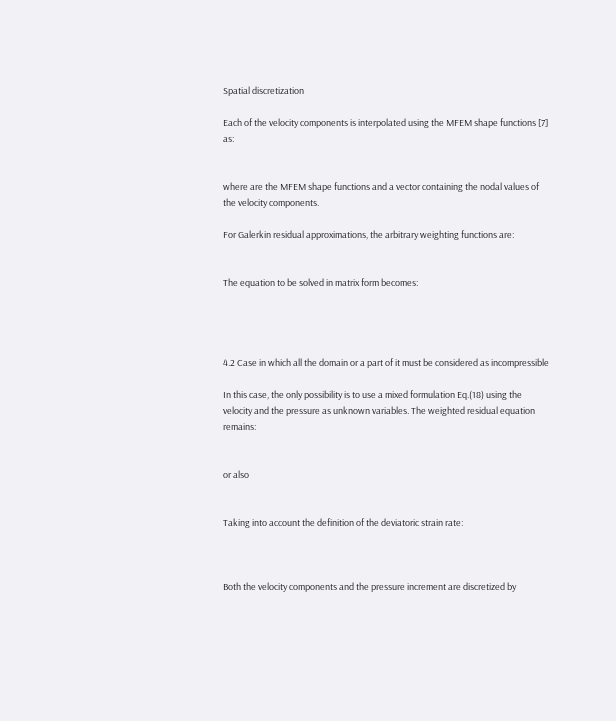Spatial discretization

Each of the velocity components is interpolated using the MFEM shape functions [7] as:


where are the MFEM shape functions and a vector containing the nodal values of the velocity components.

For Galerkin residual approximations, the arbitrary weighting functions are:


The equation to be solved in matrix form becomes:




4.2 Case in which all the domain or a part of it must be considered as incompressible

In this case, the only possibility is to use a mixed formulation Eq.(18) using the velocity and the pressure as unknown variables. The weighted residual equation remains:


or also


Taking into account the definition of the deviatoric strain rate:



Both the velocity components and the pressure increment are discretized by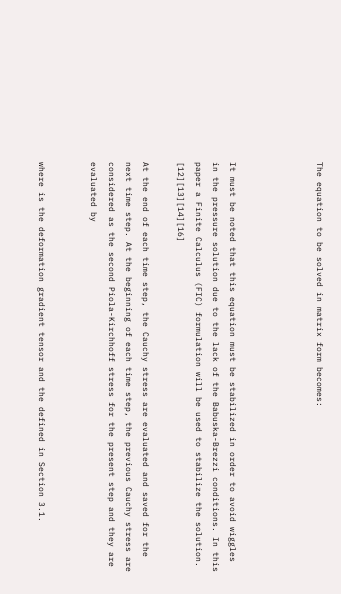The equation to be solved in matrix form becomes:




It must be noted that this equation must be stabilized in order to avoid wiggles in the pressure solution due to the lack of the Babuska-Brezzi conditions. In this paper a Finite Calculus (FIC) formulation will be used to stabilize the solution. [12][13][14][16]

At the end of each time step, the Cauchy stress are evaluated and saved for the next time step. At the beginning of each time step, the previous Cauchy stress are considered as the second Piola-Kirchhoff stress for the present step and they are evaluated by


where is the deformation gradient tensor and the defined in Section 3.1.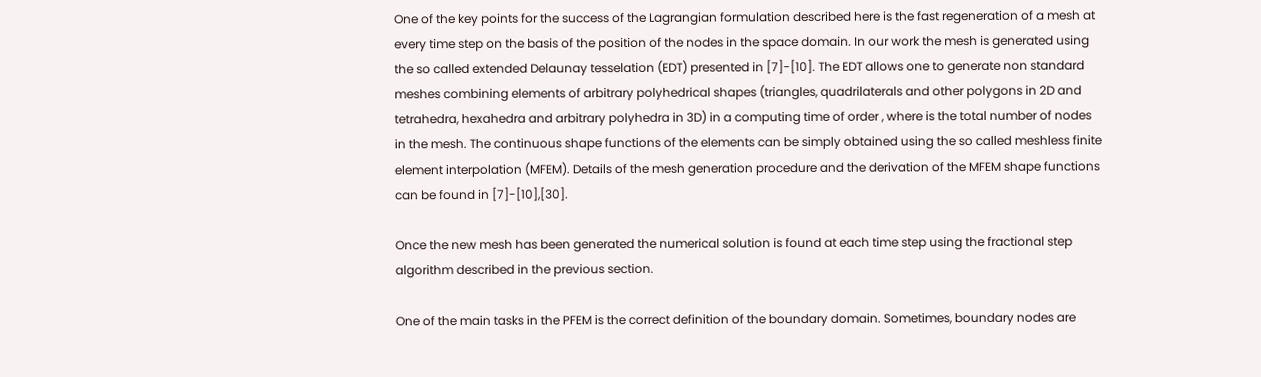One of the key points for the success of the Lagrangian formulation described here is the fast regeneration of a mesh at every time step on the basis of the position of the nodes in the space domain. In our work the mesh is generated using the so called extended Delaunay tesselation (EDT) presented in [7]-[10]. The EDT allows one to generate non standard meshes combining elements of arbitrary polyhedrical shapes (triangles, quadrilaterals and other polygons in 2D and tetrahedra, hexahedra and arbitrary polyhedra in 3D) in a computing time of order , where is the total number of nodes in the mesh. The continuous shape functions of the elements can be simply obtained using the so called meshless finite element interpolation (MFEM). Details of the mesh generation procedure and the derivation of the MFEM shape functions can be found in [7]-[10],[30].

Once the new mesh has been generated the numerical solution is found at each time step using the fractional step algorithm described in the previous section.

One of the main tasks in the PFEM is the correct definition of the boundary domain. Sometimes, boundary nodes are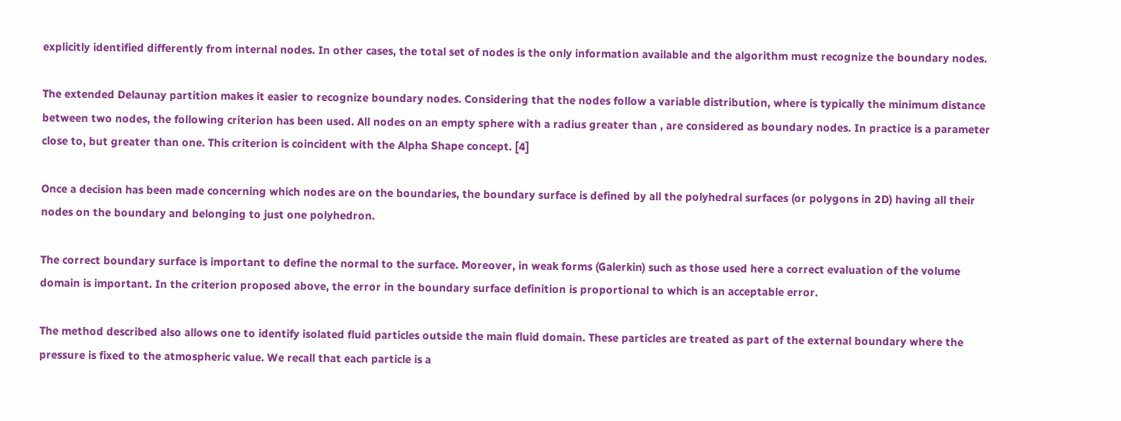explicitly identified differently from internal nodes. In other cases, the total set of nodes is the only information available and the algorithm must recognize the boundary nodes.

The extended Delaunay partition makes it easier to recognize boundary nodes. Considering that the nodes follow a variable distribution, where is typically the minimum distance between two nodes, the following criterion has been used. All nodes on an empty sphere with a radius greater than , are considered as boundary nodes. In practice is a parameter close to, but greater than one. This criterion is coincident with the Alpha Shape concept. [4]

Once a decision has been made concerning which nodes are on the boundaries, the boundary surface is defined by all the polyhedral surfaces (or polygons in 2D) having all their nodes on the boundary and belonging to just one polyhedron.

The correct boundary surface is important to define the normal to the surface. Moreover, in weak forms (Galerkin) such as those used here a correct evaluation of the volume domain is important. In the criterion proposed above, the error in the boundary surface definition is proportional to which is an acceptable error.

The method described also allows one to identify isolated fluid particles outside the main fluid domain. These particles are treated as part of the external boundary where the pressure is fixed to the atmospheric value. We recall that each particle is a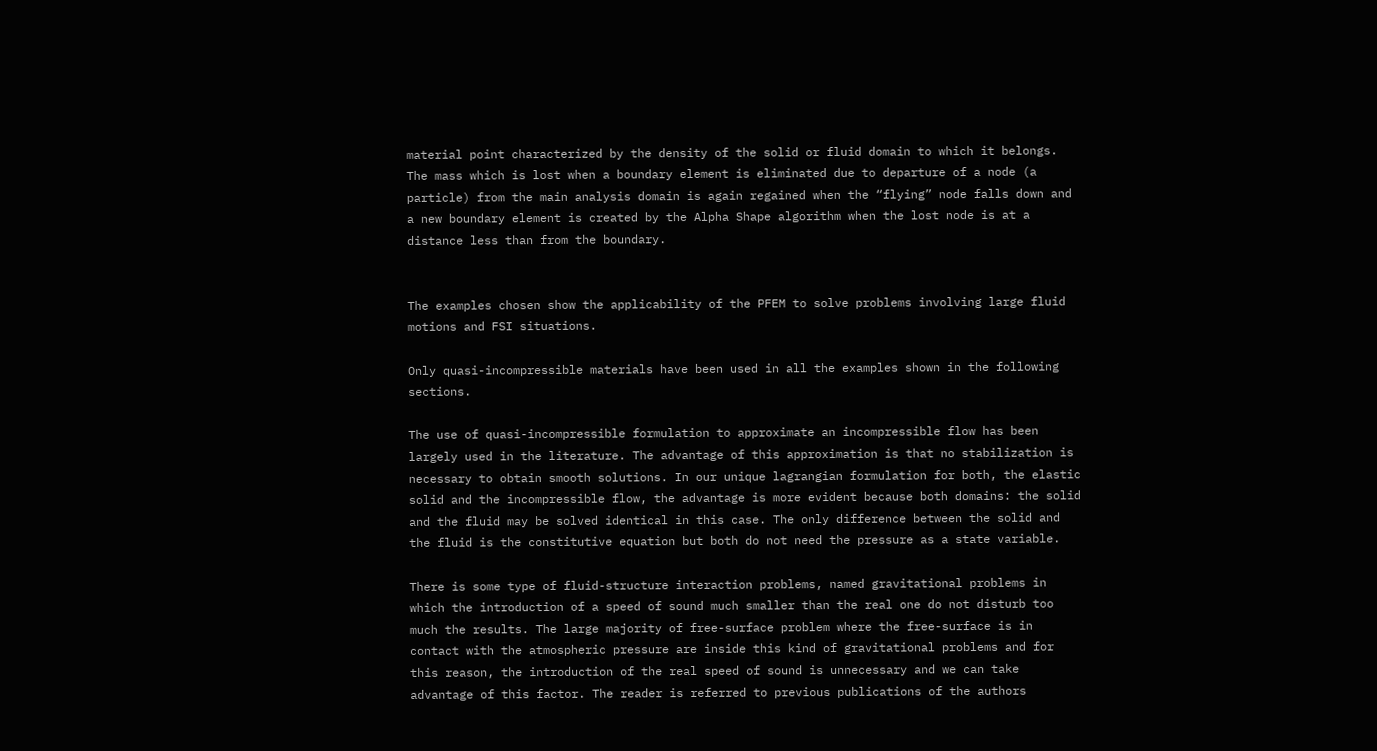material point characterized by the density of the solid or fluid domain to which it belongs. The mass which is lost when a boundary element is eliminated due to departure of a node (a particle) from the main analysis domain is again regained when the “flying” node falls down and a new boundary element is created by the Alpha Shape algorithm when the lost node is at a distance less than from the boundary.


The examples chosen show the applicability of the PFEM to solve problems involving large fluid motions and FSI situations.

Only quasi-incompressible materials have been used in all the examples shown in the following sections.

The use of quasi-incompressible formulation to approximate an incompressible flow has been largely used in the literature. The advantage of this approximation is that no stabilization is necessary to obtain smooth solutions. In our unique lagrangian formulation for both, the elastic solid and the incompressible flow, the advantage is more evident because both domains: the solid and the fluid may be solved identical in this case. The only difference between the solid and the fluid is the constitutive equation but both do not need the pressure as a state variable.

There is some type of fluid-structure interaction problems, named gravitational problems in which the introduction of a speed of sound much smaller than the real one do not disturb too much the results. The large majority of free-surface problem where the free-surface is in contact with the atmospheric pressure are inside this kind of gravitational problems and for this reason, the introduction of the real speed of sound is unnecessary and we can take advantage of this factor. The reader is referred to previous publications of the authors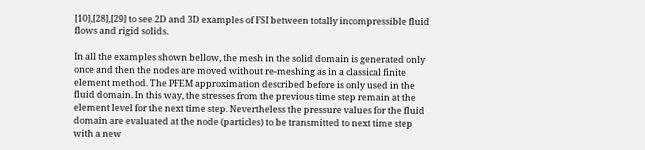[10],[28],[29] to see 2D and 3D examples of FSI between totally incompressible fluid flows and rigid solids.

In all the examples shown bellow, the mesh in the solid domain is generated only once and then the nodes are moved without re-meshing as in a classical finite element method. The PFEM approximation described before is only used in the fluid domain. In this way, the stresses from the previous time step remain at the element level for the next time step. Nevertheless the pressure values for the fluid domain are evaluated at the node (particles) to be transmitted to next time step with a new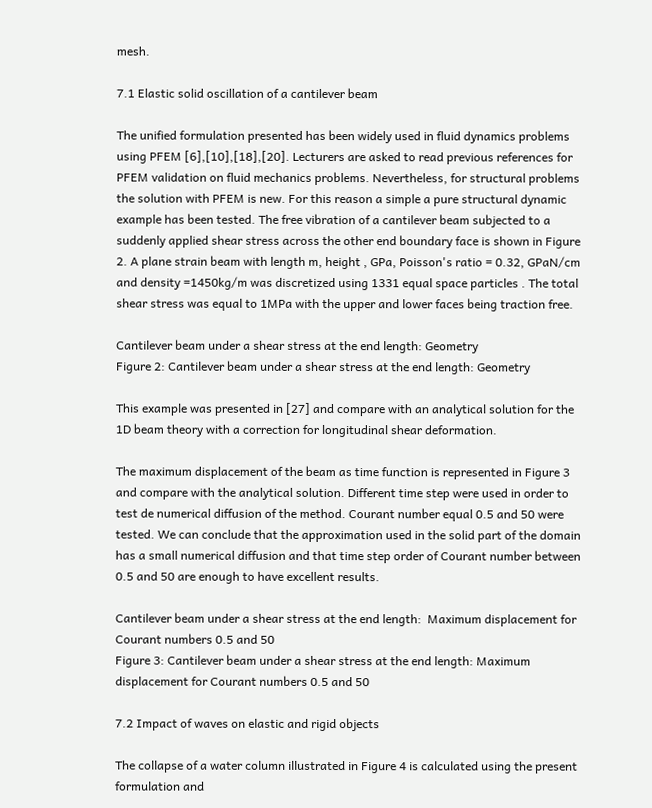mesh.

7.1 Elastic solid oscillation of a cantilever beam

The unified formulation presented has been widely used in fluid dynamics problems using PFEM [6],[10],[18],[20]. Lecturers are asked to read previous references for PFEM validation on fluid mechanics problems. Nevertheless, for structural problems the solution with PFEM is new. For this reason a simple a pure structural dynamic example has been tested. The free vibration of a cantilever beam subjected to a suddenly applied shear stress across the other end boundary face is shown in Figure 2. A plane strain beam with length m, height , GPa, Poisson's ratio = 0.32, GPaN/cm and density =1450kg/m was discretized using 1331 equal space particles . The total shear stress was equal to 1MPa with the upper and lower faces being traction free.

Cantilever beam under a shear stress at the end length: Geometry
Figure 2: Cantilever beam under a shear stress at the end length: Geometry

This example was presented in [27] and compare with an analytical solution for the 1D beam theory with a correction for longitudinal shear deformation.

The maximum displacement of the beam as time function is represented in Figure 3 and compare with the analytical solution. Different time step were used in order to test de numerical diffusion of the method. Courant number equal 0.5 and 50 were tested. We can conclude that the approximation used in the solid part of the domain has a small numerical diffusion and that time step order of Courant number between 0.5 and 50 are enough to have excellent results.

Cantilever beam under a shear stress at the end length:  Maximum displacement for Courant numbers 0.5 and 50
Figure 3: Cantilever beam under a shear stress at the end length: Maximum displacement for Courant numbers 0.5 and 50

7.2 Impact of waves on elastic and rigid objects

The collapse of a water column illustrated in Figure 4 is calculated using the present formulation and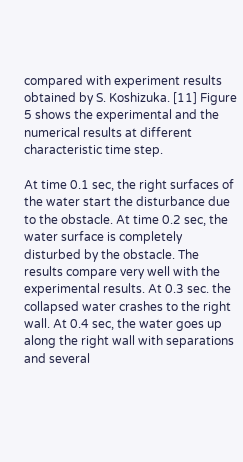compared with experiment results obtained by S. Koshizuka. [11] Figure 5 shows the experimental and the numerical results at different characteristic time step.

At time 0.1 sec, the right surfaces of the water start the disturbance due to the obstacle. At time 0.2 sec, the water surface is completely disturbed by the obstacle. The results compare very well with the experimental results. At 0.3 sec. the collapsed water crashes to the right wall. At 0.4 sec, the water goes up along the right wall with separations and several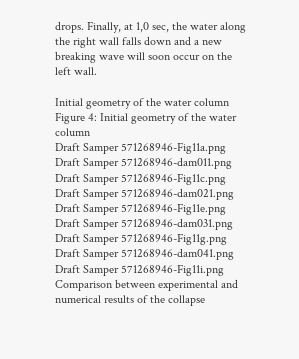drops. Finally, at 1,0 sec, the water along the right wall falls down and a new breaking wave will soon occur on the left wall.

Initial geometry of the water column
Figure 4: Initial geometry of the water column
Draft Samper 571268946-Fig11a.png Draft Samper 571268946-dam011.png
Draft Samper 571268946-Fig11c.png Draft Samper 571268946-dam021.png
Draft Samper 571268946-Fig11e.png Draft Samper 571268946-dam031.png
Draft Samper 571268946-Fig11g.png Draft Samper 571268946-dam041.png
Draft Samper 571268946-Fig11i.png Comparison between experimental and numerical results of the collapse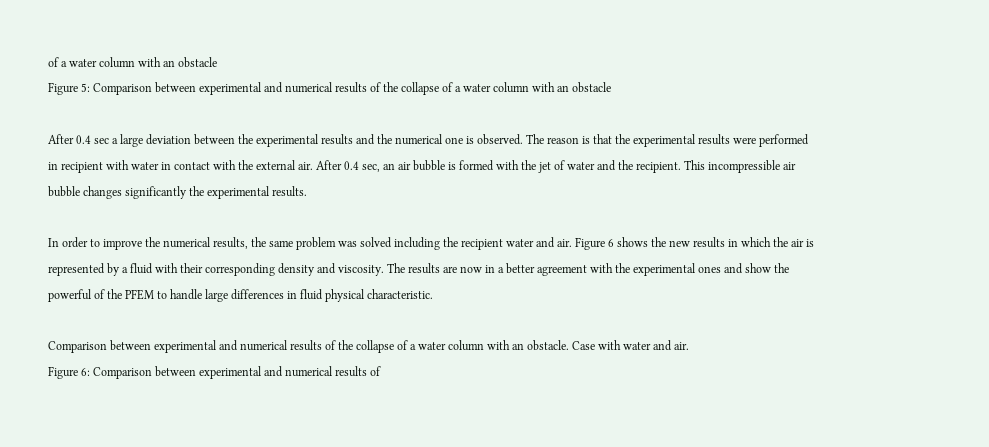of a water column with an obstacle
Figure 5: Comparison between experimental and numerical results of the collapse of a water column with an obstacle

After 0.4 sec a large deviation between the experimental results and the numerical one is observed. The reason is that the experimental results were performed in recipient with water in contact with the external air. After 0.4 sec, an air bubble is formed with the jet of water and the recipient. This incompressible air bubble changes significantly the experimental results.

In order to improve the numerical results, the same problem was solved including the recipient water and air. Figure 6 shows the new results in which the air is represented by a fluid with their corresponding density and viscosity. The results are now in a better agreement with the experimental ones and show the powerful of the PFEM to handle large differences in fluid physical characteristic.

Comparison between experimental and numerical results of the collapse of a water column with an obstacle. Case with water and air.
Figure 6: Comparison between experimental and numerical results of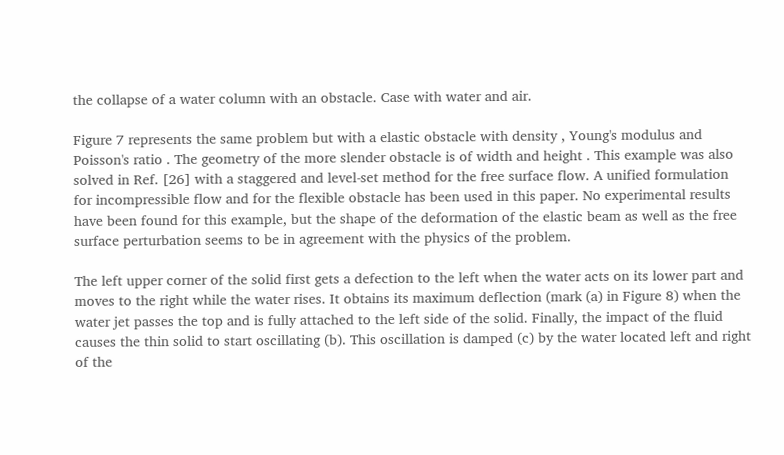the collapse of a water column with an obstacle. Case with water and air.

Figure 7 represents the same problem but with a elastic obstacle with density , Young's modulus and Poisson's ratio . The geometry of the more slender obstacle is of width and height . This example was also solved in Ref. [26] with a staggered and level-set method for the free surface flow. A unified formulation for incompressible flow and for the flexible obstacle has been used in this paper. No experimental results have been found for this example, but the shape of the deformation of the elastic beam as well as the free surface perturbation seems to be in agreement with the physics of the problem.

The left upper corner of the solid first gets a defection to the left when the water acts on its lower part and moves to the right while the water rises. It obtains its maximum deflection (mark (a) in Figure 8) when the water jet passes the top and is fully attached to the left side of the solid. Finally, the impact of the fluid causes the thin solid to start oscillating (b). This oscillation is damped (c) by the water located left and right of the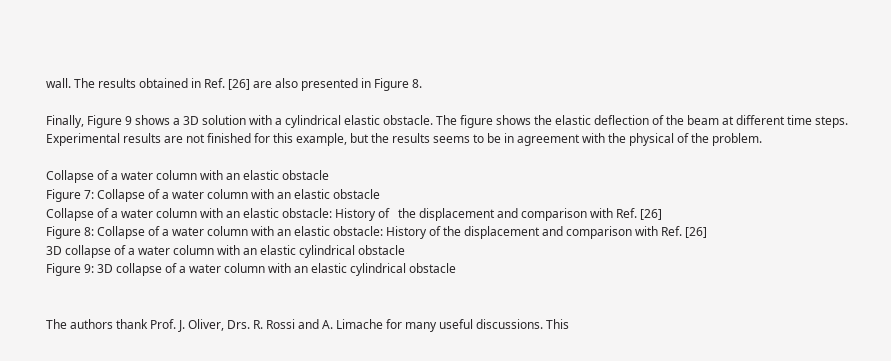wall. The results obtained in Ref. [26] are also presented in Figure 8.

Finally, Figure 9 shows a 3D solution with a cylindrical elastic obstacle. The figure shows the elastic deflection of the beam at different time steps. Experimental results are not finished for this example, but the results seems to be in agreement with the physical of the problem.

Collapse of a water column with an elastic obstacle
Figure 7: Collapse of a water column with an elastic obstacle
Collapse of a water column with an elastic obstacle: History of   the displacement and comparison with Ref. [26]
Figure 8: Collapse of a water column with an elastic obstacle: History of the displacement and comparison with Ref. [26]
3D collapse of a water column with an elastic cylindrical obstacle
Figure 9: 3D collapse of a water column with an elastic cylindrical obstacle


The authors thank Prof. J. Oliver, Drs. R. Rossi and A. Limache for many useful discussions. This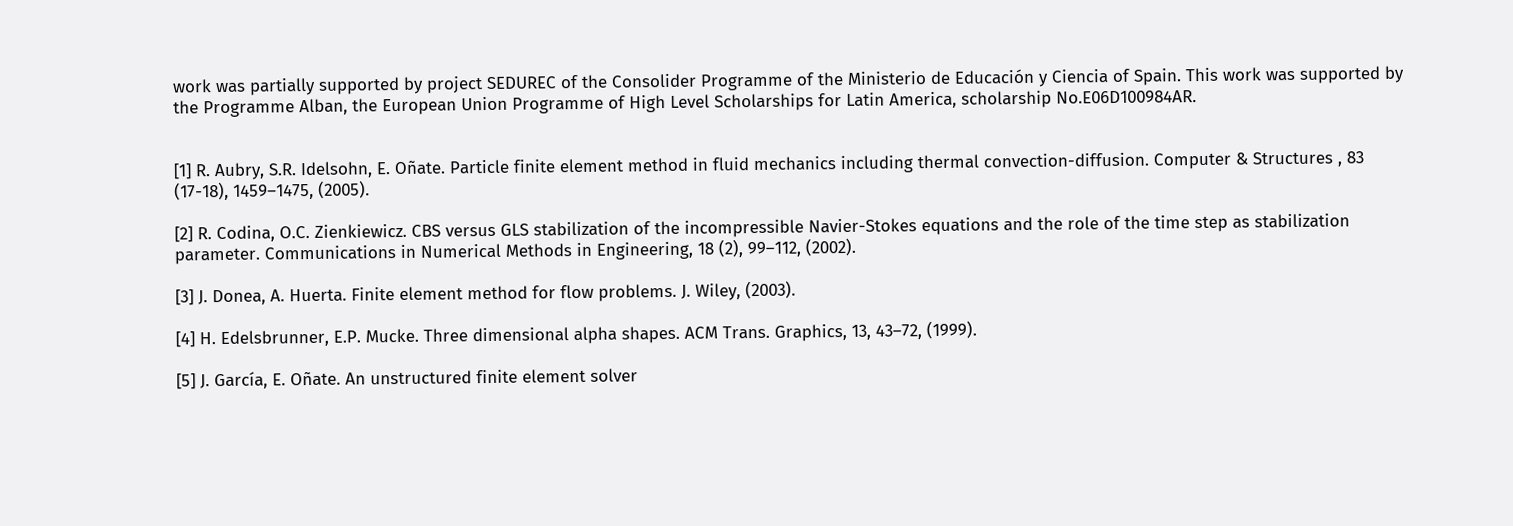work was partially supported by project SEDUREC of the Consolider Programme of the Ministerio de Educación y Ciencia of Spain. This work was supported by the Programme Alban, the European Union Programme of High Level Scholarships for Latin America, scholarship No.E06D100984AR.


[1] R. Aubry, S.R. Idelsohn, E. Oñate. Particle finite element method in fluid mechanics including thermal convection-diffusion. Computer & Structures , 83 (17-18), 1459–1475, (2005).

[2] R. Codina, O.C. Zienkiewicz. CBS versus GLS stabilization of the incompressible Navier-Stokes equations and the role of the time step as stabilization parameter. Communications in Numerical Methods in Engineering, 18 (2), 99–112, (2002).

[3] J. Donea, A. Huerta. Finite element method for flow problems. J. Wiley, (2003).

[4] H. Edelsbrunner, E.P. Mucke. Three dimensional alpha shapes. ACM Trans. Graphics, 13, 43–72, (1999).

[5] J. García, E. Oñate. An unstructured finite element solver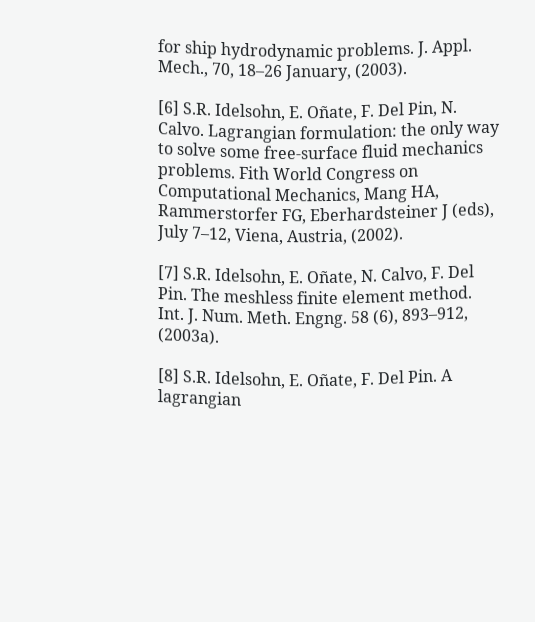for ship hydrodynamic problems. J. Appl. Mech., 70, 18–26 January, (2003).

[6] S.R. Idelsohn, E. Oñate, F. Del Pin, N. Calvo. Lagrangian formulation: the only way to solve some free-surface fluid mechanics problems. Fith World Congress on Computational Mechanics, Mang HA, Rammerstorfer FG, Eberhardsteiner J (eds), July 7–12, Viena, Austria, (2002).

[7] S.R. Idelsohn, E. Oñate, N. Calvo, F. Del Pin. The meshless finite element method. Int. J. Num. Meth. Engng. 58 (6), 893–912, (2003a).

[8] S.R. Idelsohn, E. Oñate, F. Del Pin. A lagrangian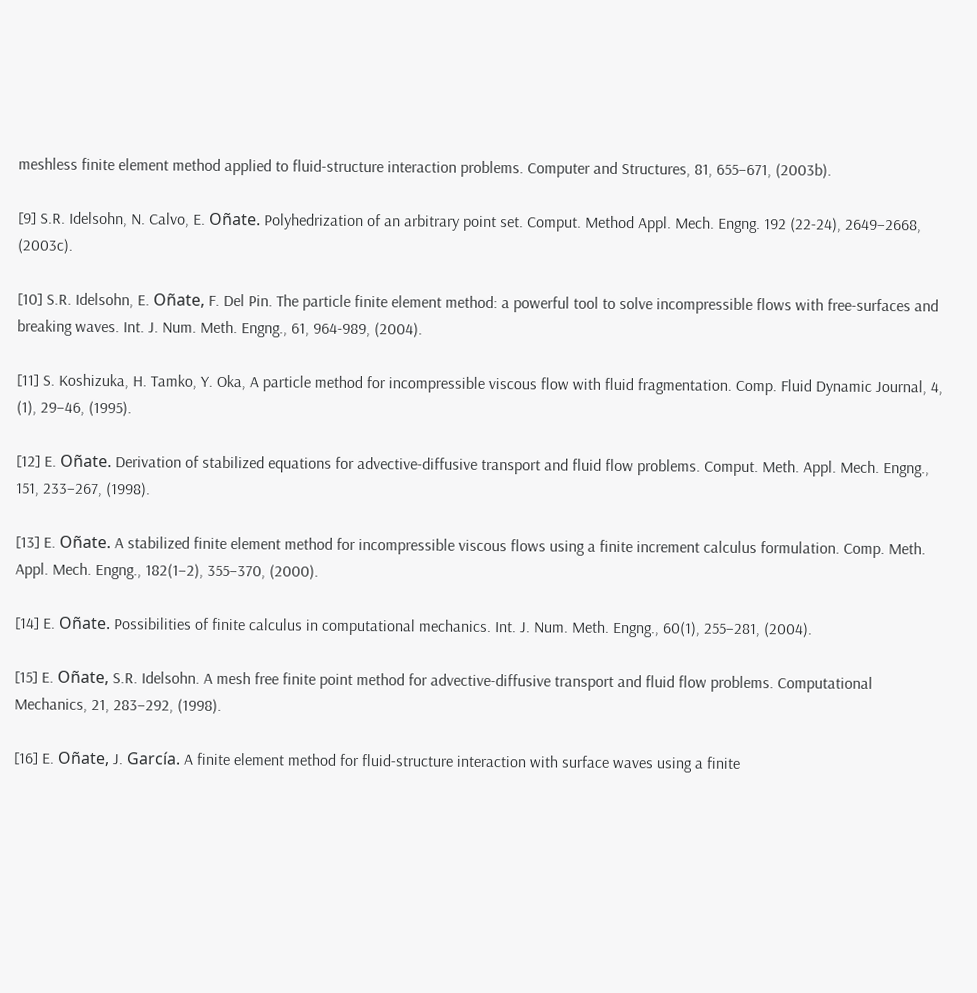meshless finite element method applied to fluid-structure interaction problems. Computer and Structures, 81, 655–671, (2003b).

[9] S.R. Idelsohn, N. Calvo, E. Oñate. Polyhedrization of an arbitrary point set. Comput. Method Appl. Mech. Engng. 192 (22-24), 2649–2668, (2003c).

[10] S.R. Idelsohn, E. Oñate, F. Del Pin. The particle finite element method: a powerful tool to solve incompressible flows with free-surfaces and breaking waves. Int. J. Num. Meth. Engng., 61, 964-989, (2004).

[11] S. Koshizuka, H. Tamko, Y. Oka, A particle method for incompressible viscous flow with fluid fragmentation. Comp. Fluid Dynamic Journal, 4, (1), 29–46, (1995).

[12] E. Oñate. Derivation of stabilized equations for advective-diffusive transport and fluid flow problems. Comput. Meth. Appl. Mech. Engng., 151, 233–267, (1998).

[13] E. Oñate. A stabilized finite element method for incompressible viscous flows using a finite increment calculus formulation. Comp. Meth. Appl. Mech. Engng., 182(1–2), 355–370, (2000).

[14] E. Oñate. Possibilities of finite calculus in computational mechanics. Int. J. Num. Meth. Engng., 60(1), 255–281, (2004).

[15] E. Oñate, S.R. Idelsohn. A mesh free finite point method for advective-diffusive transport and fluid flow problems. Computational Mechanics, 21, 283–292, (1998).

[16] E. Oñate, J. García. A finite element method for fluid-structure interaction with surface waves using a finite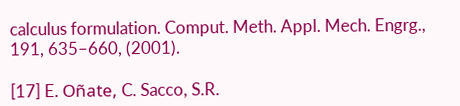calculus formulation. Comput. Meth. Appl. Mech. Engrg., 191, 635–660, (2001).

[17] E. Oñate, C. Sacco, S.R.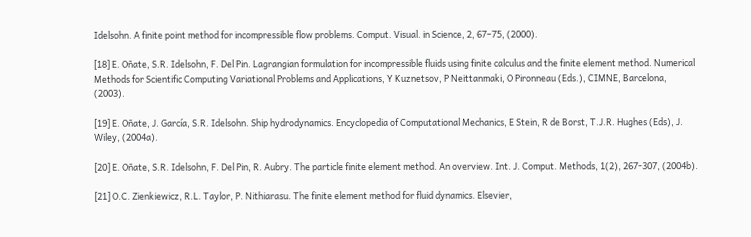Idelsohn. A finite point method for incompressible flow problems. Comput. Visual. in Science, 2, 67–75, (2000).

[18] E. Oñate, S.R. Idelsohn, F. Del Pin. Lagrangian formulation for incompressible fluids using finite calculus and the finite element method. Numerical Methods for Scientific Computing Variational Problems and Applications, Y Kuznetsov, P Neittanmaki, O Pironneau (Eds.), CIMNE, Barcelona, (2003).

[19] E. Oñate, J. García, S.R. Idelsohn. Ship hydrodynamics. Encyclopedia of Computational Mechanics, E Stein, R de Borst, T.J.R. Hughes (Eds), J. Wiley, (2004a).

[20] E. Oñate, S.R. Idelsohn, F. Del Pin, R. Aubry. The particle finite element method. An overview. Int. J. Comput. Methods, 1(2), 267-307, (2004b).

[21] O.C. Zienkiewicz, R.L. Taylor, P. Nithiarasu. The finite element method for fluid dynamics. Elsevier,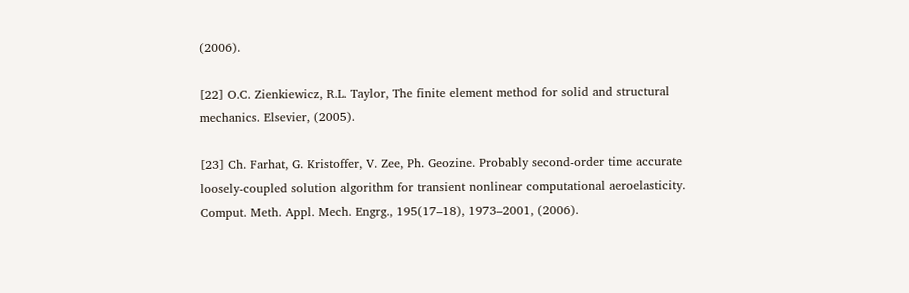(2006).

[22] O.C. Zienkiewicz, R.L. Taylor, The finite element method for solid and structural mechanics. Elsevier, (2005).

[23] Ch. Farhat, G. Kristoffer, V. Zee, Ph. Geozine. Probably second-order time accurate loosely-coupled solution algorithm for transient nonlinear computational aeroelasticity. Comput. Meth. Appl. Mech. Engrg., 195(17–18), 1973–2001, (2006).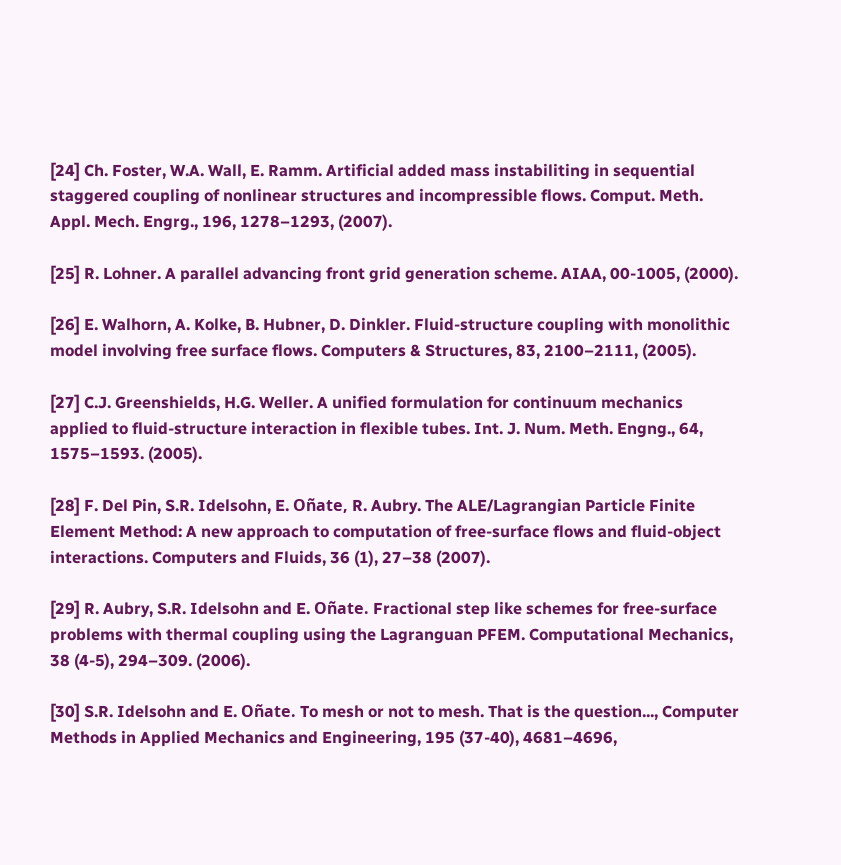[24] Ch. Foster, W.A. Wall, E. Ramm. Artificial added mass instabiliting in sequential staggered coupling of nonlinear structures and incompressible flows. Comput. Meth. Appl. Mech. Engrg., 196, 1278–1293, (2007).

[25] R. Lohner. A parallel advancing front grid generation scheme. AIAA, 00-1005, (2000).

[26] E. Walhorn, A. Kolke, B. Hubner, D. Dinkler. Fluid-structure coupling with monolithic model involving free surface flows. Computers & Structures, 83, 2100–2111, (2005).

[27] C.J. Greenshields, H.G. Weller. A unified formulation for continuum mechanics applied to fluid-structure interaction in flexible tubes. Int. J. Num. Meth. Engng., 64, 1575–1593. (2005).

[28] F. Del Pin, S.R. Idelsohn, E. Oñate, R. Aubry. The ALE/Lagrangian Particle Finite Element Method: A new approach to computation of free-surface flows and fluid-object interactions. Computers and Fluids, 36 (1), 27–38 (2007).

[29] R. Aubry, S.R. Idelsohn and E. Oñate. Fractional step like schemes for free-surface problems with thermal coupling using the Lagranguan PFEM. Computational Mechanics, 38 (4-5), 294–309. (2006).

[30] S.R. Idelsohn and E. Oñate. To mesh or not to mesh. That is the question..., Computer Methods in Applied Mechanics and Engineering, 195 (37-40), 4681–4696,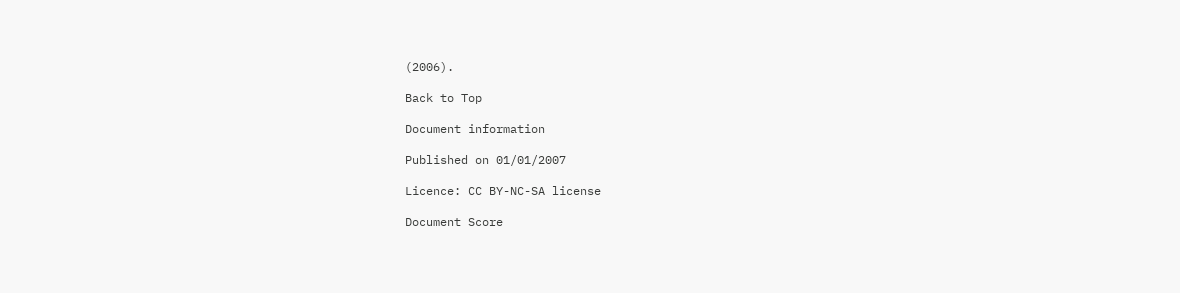(2006).

Back to Top

Document information

Published on 01/01/2007

Licence: CC BY-NC-SA license

Document Score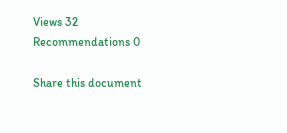Views 32
Recommendations 0

Share this document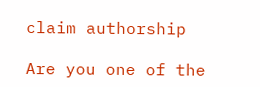claim authorship

Are you one of the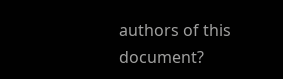authors of this document?